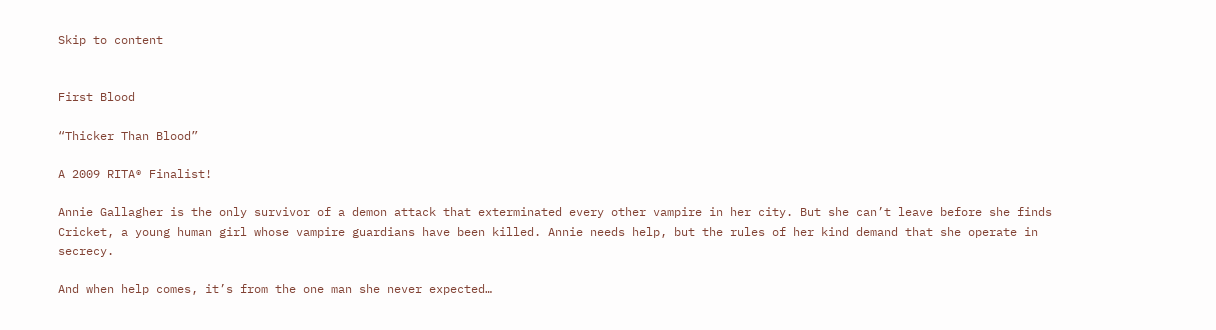Skip to content


First Blood

“Thicker Than Blood”

A 2009 RITA® Finalist!

Annie Gallagher is the only survivor of a demon attack that exterminated every other vampire in her city. But she can’t leave before she finds Cricket, a young human girl whose vampire guardians have been killed. Annie needs help, but the rules of her kind demand that she operate in secrecy.

And when help comes, it’s from the one man she never expected…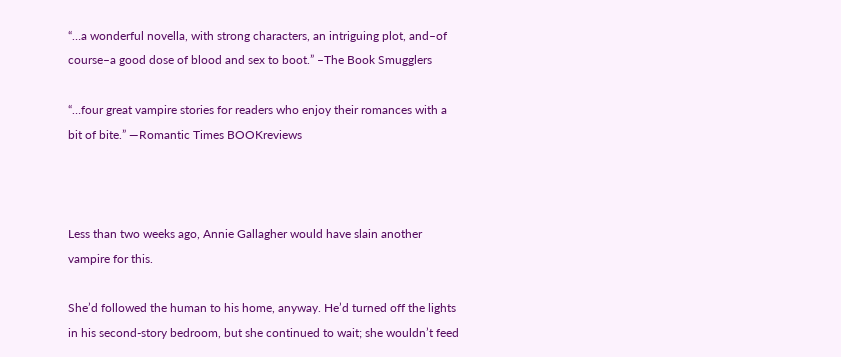“…a wonderful novella, with strong characters, an intriguing plot, and–of course–a good dose of blood and sex to boot.” –The Book Smugglers

“…four great vampire stories for readers who enjoy their romances with a bit of bite.” —Romantic Times BOOKreviews



Less than two weeks ago, Annie Gallagher would have slain another vampire for this.

She’d followed the human to his home, anyway. He’d turned off the lights in his second-story bedroom, but she continued to wait; she wouldn’t feed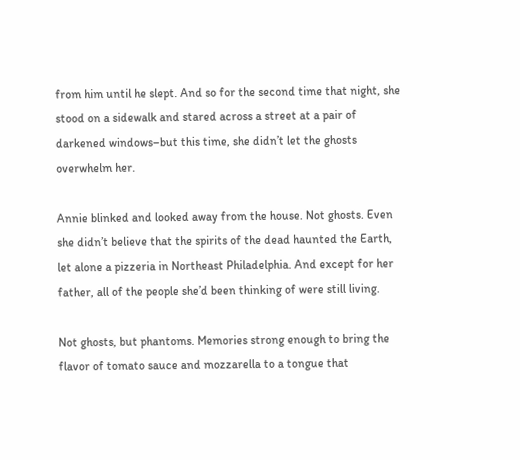from him until he slept. And so for the second time that night, she stood on a sidewalk and stared across a street at a pair of darkened windows–but this time, she didn’t let the ghosts overwhelm her.

Annie blinked and looked away from the house. Not ghosts. Even she didn’t believe that the spirits of the dead haunted the Earth, let alone a pizzeria in Northeast Philadelphia. And except for her father, all of the people she’d been thinking of were still living.

Not ghosts, but phantoms. Memories strong enough to bring the flavor of tomato sauce and mozzarella to a tongue that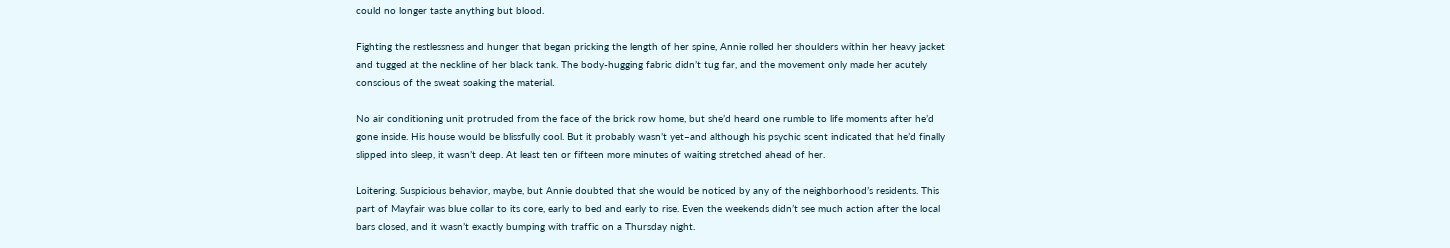could no longer taste anything but blood.

Fighting the restlessness and hunger that began pricking the length of her spine, Annie rolled her shoulders within her heavy jacket and tugged at the neckline of her black tank. The body-hugging fabric didn’t tug far, and the movement only made her acutely conscious of the sweat soaking the material.

No air conditioning unit protruded from the face of the brick row home, but she’d heard one rumble to life moments after he’d gone inside. His house would be blissfully cool. But it probably wasn’t yet–and although his psychic scent indicated that he’d finally slipped into sleep, it wasn’t deep. At least ten or fifteen more minutes of waiting stretched ahead of her.

Loitering. Suspicious behavior, maybe, but Annie doubted that she would be noticed by any of the neighborhood’s residents. This part of Mayfair was blue collar to its core, early to bed and early to rise. Even the weekends didn’t see much action after the local bars closed, and it wasn’t exactly bumping with traffic on a Thursday night.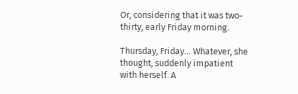Or, considering that it was two-thirty, early Friday morning.

Thursday, Friday… Whatever, she thought, suddenly impatient with herself. A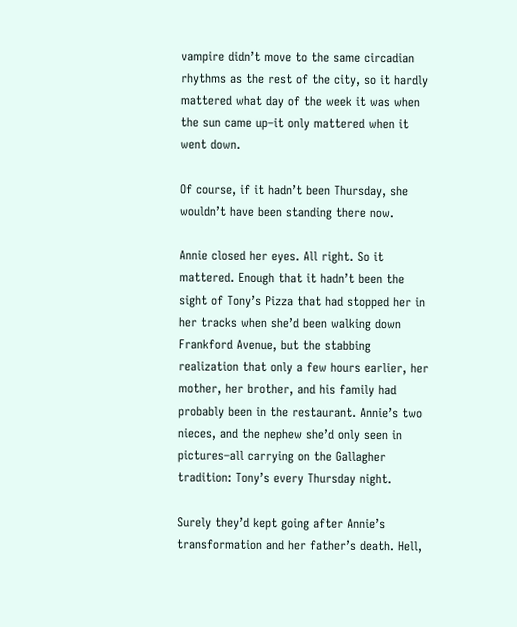vampire didn’t move to the same circadian rhythms as the rest of the city, so it hardly mattered what day of the week it was when the sun came up–it only mattered when it went down.

Of course, if it hadn’t been Thursday, she wouldn’t have been standing there now.

Annie closed her eyes. All right. So it mattered. Enough that it hadn’t been the sight of Tony’s Pizza that had stopped her in her tracks when she’d been walking down Frankford Avenue, but the stabbing realization that only a few hours earlier, her mother, her brother, and his family had probably been in the restaurant. Annie’s two nieces, and the nephew she’d only seen in pictures–all carrying on the Gallagher tradition: Tony’s every Thursday night.

Surely they’d kept going after Annie’s transformation and her father’s death. Hell,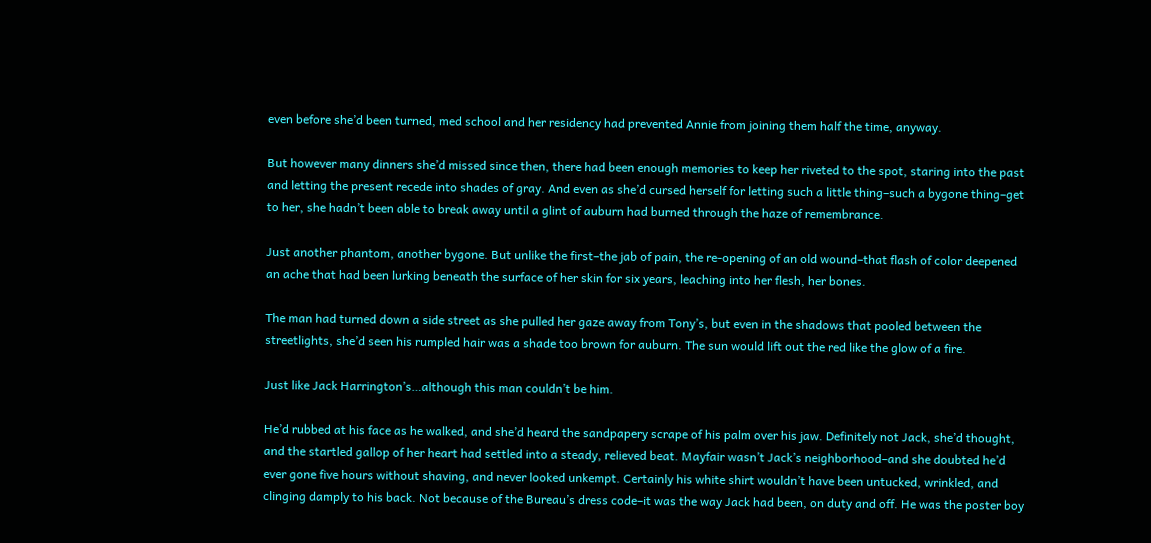even before she’d been turned, med school and her residency had prevented Annie from joining them half the time, anyway.

But however many dinners she’d missed since then, there had been enough memories to keep her riveted to the spot, staring into the past and letting the present recede into shades of gray. And even as she’d cursed herself for letting such a little thing–such a bygone thing–get to her, she hadn’t been able to break away until a glint of auburn had burned through the haze of remembrance.

Just another phantom, another bygone. But unlike the first–the jab of pain, the re-opening of an old wound–that flash of color deepened an ache that had been lurking beneath the surface of her skin for six years, leaching into her flesh, her bones.

The man had turned down a side street as she pulled her gaze away from Tony’s, but even in the shadows that pooled between the streetlights, she’d seen his rumpled hair was a shade too brown for auburn. The sun would lift out the red like the glow of a fire.

Just like Jack Harrington’s…although this man couldn’t be him.

He’d rubbed at his face as he walked, and she’d heard the sandpapery scrape of his palm over his jaw. Definitely not Jack, she’d thought, and the startled gallop of her heart had settled into a steady, relieved beat. Mayfair wasn’t Jack’s neighborhood–and she doubted he’d ever gone five hours without shaving, and never looked unkempt. Certainly his white shirt wouldn’t have been untucked, wrinkled, and clinging damply to his back. Not because of the Bureau’s dress code–it was the way Jack had been, on duty and off. He was the poster boy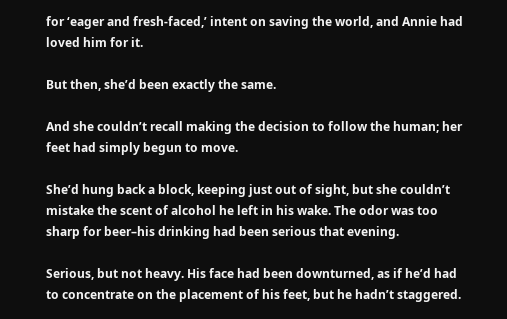for ‘eager and fresh-faced,’ intent on saving the world, and Annie had loved him for it.

But then, she’d been exactly the same.

And she couldn’t recall making the decision to follow the human; her feet had simply begun to move.

She’d hung back a block, keeping just out of sight, but she couldn’t mistake the scent of alcohol he left in his wake. The odor was too sharp for beer–his drinking had been serious that evening.

Serious, but not heavy. His face had been downturned, as if he’d had to concentrate on the placement of his feet, but he hadn’t staggered.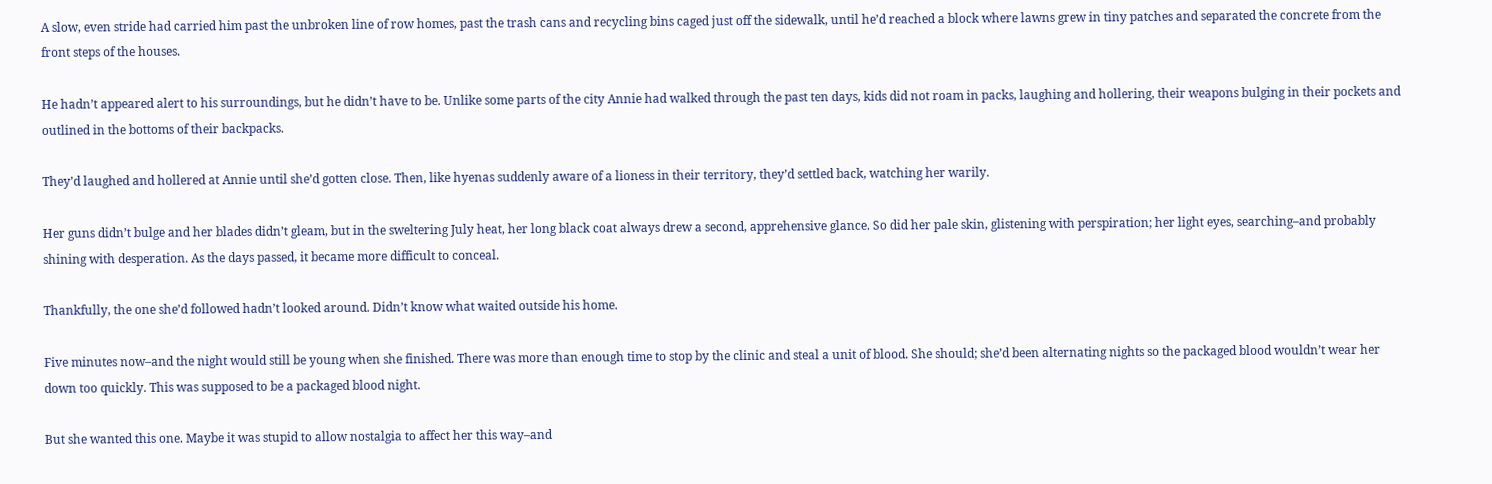A slow, even stride had carried him past the unbroken line of row homes, past the trash cans and recycling bins caged just off the sidewalk, until he’d reached a block where lawns grew in tiny patches and separated the concrete from the front steps of the houses.

He hadn’t appeared alert to his surroundings, but he didn’t have to be. Unlike some parts of the city Annie had walked through the past ten days, kids did not roam in packs, laughing and hollering, their weapons bulging in their pockets and outlined in the bottoms of their backpacks.

They’d laughed and hollered at Annie until she’d gotten close. Then, like hyenas suddenly aware of a lioness in their territory, they’d settled back, watching her warily.

Her guns didn’t bulge and her blades didn’t gleam, but in the sweltering July heat, her long black coat always drew a second, apprehensive glance. So did her pale skin, glistening with perspiration; her light eyes, searching–and probably shining with desperation. As the days passed, it became more difficult to conceal.

Thankfully, the one she’d followed hadn’t looked around. Didn’t know what waited outside his home.

Five minutes now–and the night would still be young when she finished. There was more than enough time to stop by the clinic and steal a unit of blood. She should; she’d been alternating nights so the packaged blood wouldn’t wear her down too quickly. This was supposed to be a packaged blood night.

But she wanted this one. Maybe it was stupid to allow nostalgia to affect her this way–and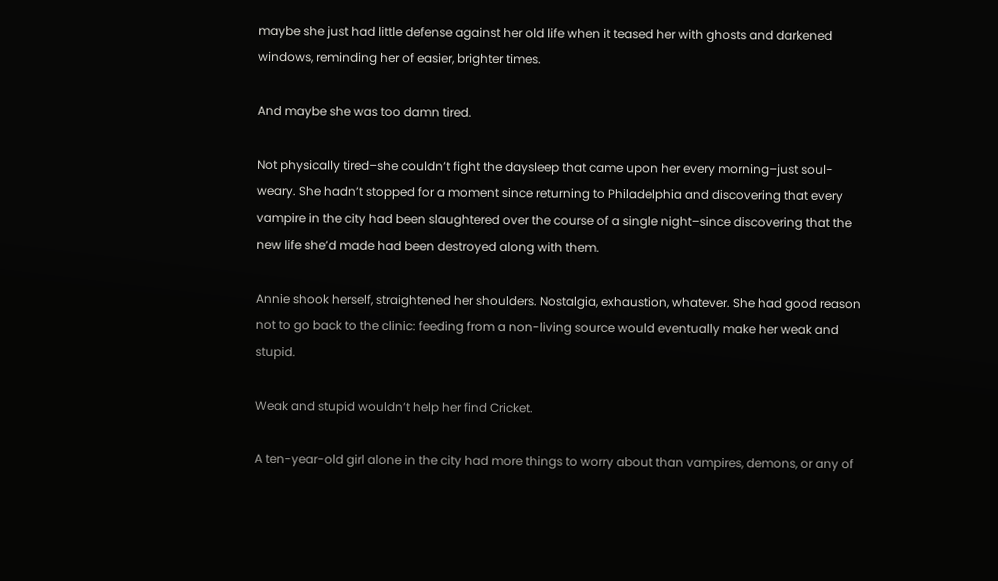maybe she just had little defense against her old life when it teased her with ghosts and darkened windows, reminding her of easier, brighter times.

And maybe she was too damn tired.

Not physically tired–she couldn’t fight the daysleep that came upon her every morning–just soul-weary. She hadn’t stopped for a moment since returning to Philadelphia and discovering that every vampire in the city had been slaughtered over the course of a single night–since discovering that the new life she’d made had been destroyed along with them.

Annie shook herself, straightened her shoulders. Nostalgia, exhaustion, whatever. She had good reason not to go back to the clinic: feeding from a non-living source would eventually make her weak and stupid.

Weak and stupid wouldn’t help her find Cricket.

A ten-year-old girl alone in the city had more things to worry about than vampires, demons, or any of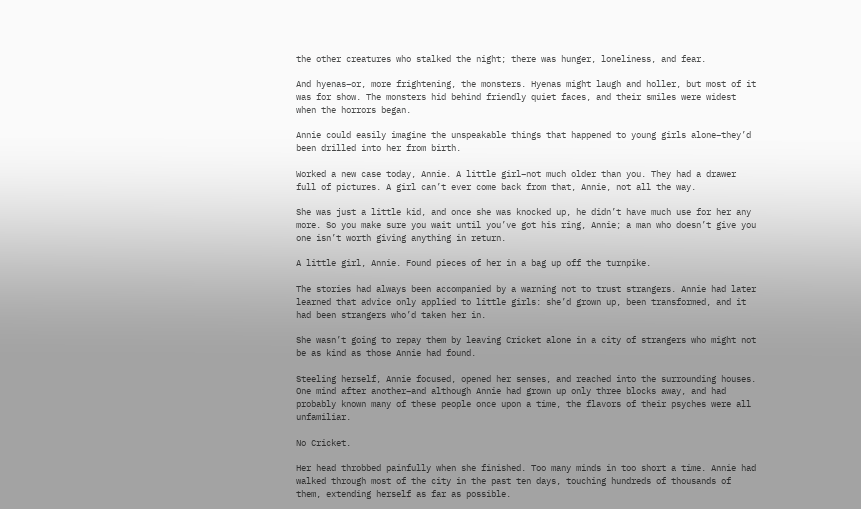the other creatures who stalked the night; there was hunger, loneliness, and fear.

And hyenas–or, more frightening, the monsters. Hyenas might laugh and holler, but most of it was for show. The monsters hid behind friendly quiet faces, and their smiles were widest when the horrors began.

Annie could easily imagine the unspeakable things that happened to young girls alone–they’d been drilled into her from birth.

Worked a new case today, Annie. A little girl–not much older than you. They had a drawer full of pictures. A girl can’t ever come back from that, Annie, not all the way.

She was just a little kid, and once she was knocked up, he didn’t have much use for her any more. So you make sure you wait until you’ve got his ring, Annie; a man who doesn’t give you one isn’t worth giving anything in return.

A little girl, Annie. Found pieces of her in a bag up off the turnpike.

The stories had always been accompanied by a warning not to trust strangers. Annie had later learned that advice only applied to little girls: she’d grown up, been transformed, and it had been strangers who’d taken her in.

She wasn’t going to repay them by leaving Cricket alone in a city of strangers who might not be as kind as those Annie had found.

Steeling herself, Annie focused, opened her senses, and reached into the surrounding houses. One mind after another–and although Annie had grown up only three blocks away, and had probably known many of these people once upon a time, the flavors of their psyches were all unfamiliar.

No Cricket.

Her head throbbed painfully when she finished. Too many minds in too short a time. Annie had walked through most of the city in the past ten days, touching hundreds of thousands of them, extending herself as far as possible.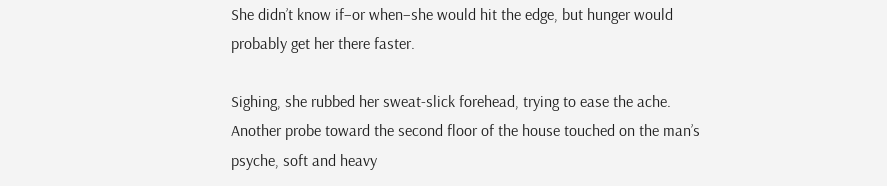She didn’t know if–or when–she would hit the edge, but hunger would probably get her there faster.

Sighing, she rubbed her sweat-slick forehead, trying to ease the ache. Another probe toward the second floor of the house touched on the man’s psyche, soft and heavy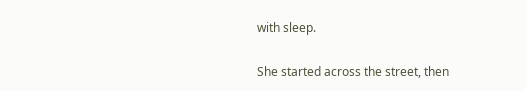with sleep.

She started across the street, then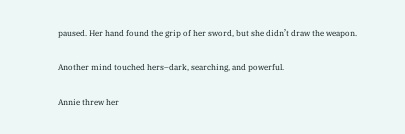paused. Her hand found the grip of her sword, but she didn’t draw the weapon.

Another mind touched hers–dark, searching, and powerful.

Annie threw her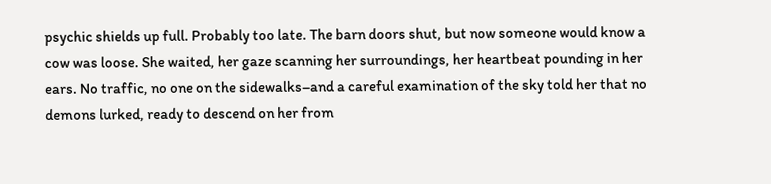psychic shields up full. Probably too late. The barn doors shut, but now someone would know a cow was loose. She waited, her gaze scanning her surroundings, her heartbeat pounding in her ears. No traffic, no one on the sidewalks–and a careful examination of the sky told her that no demons lurked, ready to descend on her from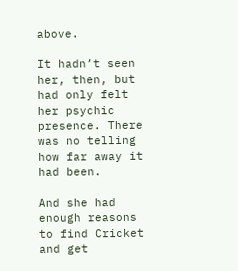above.

It hadn’t seen her, then, but had only felt her psychic presence. There was no telling how far away it had been.

And she had enough reasons to find Cricket and get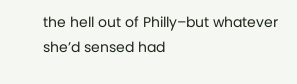the hell out of Philly–but whatever she’d sensed had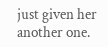just given her another one.